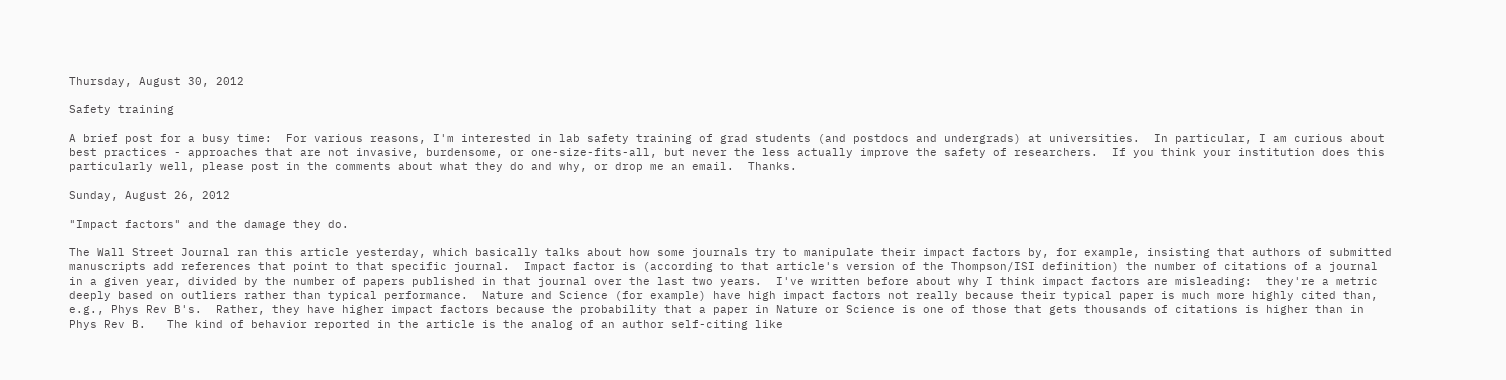Thursday, August 30, 2012

Safety training

A brief post for a busy time:  For various reasons, I'm interested in lab safety training of grad students (and postdocs and undergrads) at universities.  In particular, I am curious about best practices - approaches that are not invasive, burdensome, or one-size-fits-all, but never the less actually improve the safety of researchers.  If you think your institution does this particularly well, please post in the comments about what they do and why, or drop me an email.  Thanks.

Sunday, August 26, 2012

"Impact factors" and the damage they do.

The Wall Street Journal ran this article yesterday, which basically talks about how some journals try to manipulate their impact factors by, for example, insisting that authors of submitted manuscripts add references that point to that specific journal.  Impact factor is (according to that article's version of the Thompson/ISI definition) the number of citations of a journal in a given year, divided by the number of papers published in that journal over the last two years.  I've written before about why I think impact factors are misleading:  they're a metric deeply based on outliers rather than typical performance.  Nature and Science (for example) have high impact factors not really because their typical paper is much more highly cited than, e.g., Phys Rev B's.  Rather, they have higher impact factors because the probability that a paper in Nature or Science is one of those that gets thousands of citations is higher than in Phys Rev B.   The kind of behavior reported in the article is the analog of an author self-citing like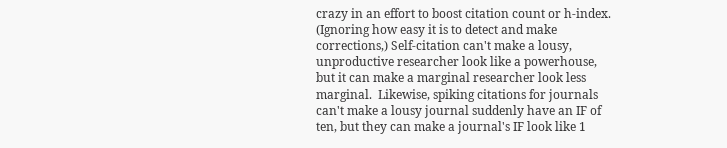crazy in an effort to boost citation count or h-index. (Ignoring how easy it is to detect and make corrections,) Self-citation can't make a lousy, unproductive researcher look like a powerhouse, but it can make a marginal researcher look less marginal.  Likewise, spiking citations for journals can't make a lousy journal suddenly have an IF of ten, but they can make a journal's IF look like 1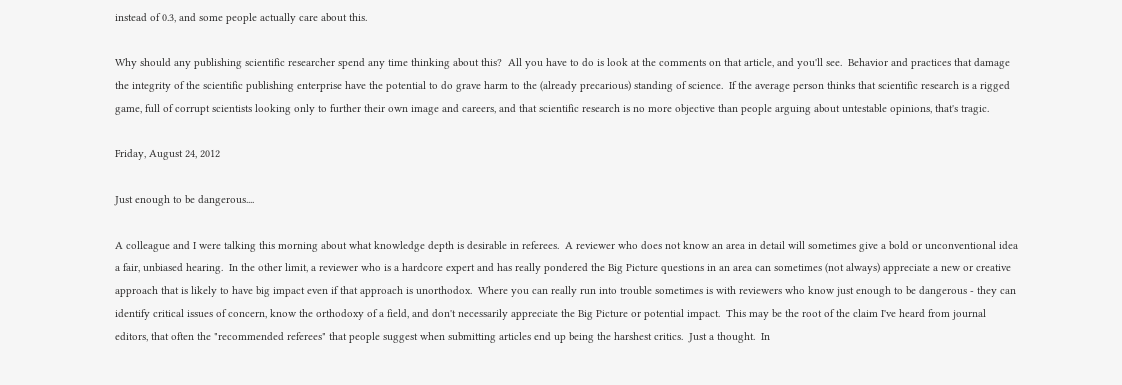instead of 0.3, and some people actually care about this.

Why should any publishing scientific researcher spend any time thinking about this?  All you have to do is look at the comments on that article, and you'll see.  Behavior and practices that damage the integrity of the scientific publishing enterprise have the potential to do grave harm to the (already precarious) standing of science.  If the average person thinks that scientific research is a rigged game, full of corrupt scientists looking only to further their own image and careers, and that scientific research is no more objective than people arguing about untestable opinions, that's tragic.

Friday, August 24, 2012

Just enough to be dangerous....

A colleague and I were talking this morning about what knowledge depth is desirable in referees.  A reviewer who does not know an area in detail will sometimes give a bold or unconventional idea a fair, unbiased hearing.  In the other limit, a reviewer who is a hardcore expert and has really pondered the Big Picture questions in an area can sometimes (not always) appreciate a new or creative approach that is likely to have big impact even if that approach is unorthodox.  Where you can really run into trouble sometimes is with reviewers who know just enough to be dangerous - they can identify critical issues of concern, know the orthodoxy of a field, and don't necessarily appreciate the Big Picture or potential impact.  This may be the root of the claim I've heard from journal editors, that often the "recommended referees" that people suggest when submitting articles end up being the harshest critics.  Just a thought.  In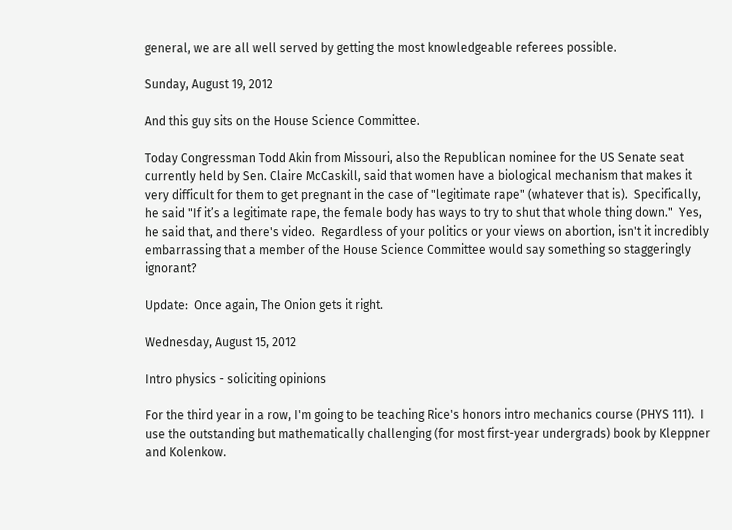general, we are all well served by getting the most knowledgeable referees possible.

Sunday, August 19, 2012

And this guy sits on the House Science Committee.

Today Congressman Todd Akin from Missouri, also the Republican nominee for the US Senate seat currently held by Sen. Claire McCaskill, said that women have a biological mechanism that makes it very difficult for them to get pregnant in the case of "legitimate rape" (whatever that is).  Specifically, he said "If it’s a legitimate rape, the female body has ways to try to shut that whole thing down."  Yes, he said that, and there's video.  Regardless of your politics or your views on abortion, isn't it incredibly embarrassing that a member of the House Science Committee would say something so staggeringly ignorant?

Update:  Once again, The Onion gets it right.

Wednesday, August 15, 2012

Intro physics - soliciting opinions

For the third year in a row, I'm going to be teaching Rice's honors intro mechanics course (PHYS 111).  I use the outstanding but mathematically challenging (for most first-year undergrads) book by Kleppner and Kolenkow.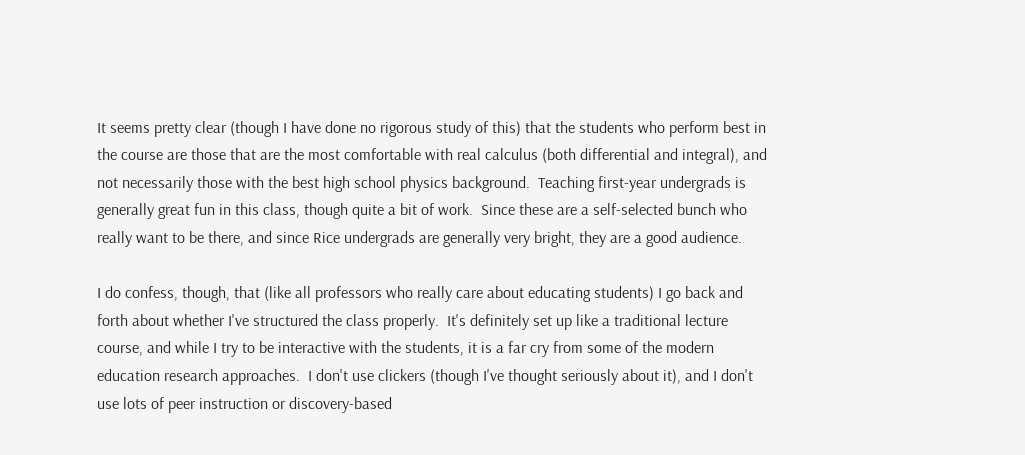It seems pretty clear (though I have done no rigorous study of this) that the students who perform best in the course are those that are the most comfortable with real calculus (both differential and integral), and not necessarily those with the best high school physics background.  Teaching first-year undergrads is generally great fun in this class, though quite a bit of work.  Since these are a self-selected bunch who really want to be there, and since Rice undergrads are generally very bright, they are a good audience.

I do confess, though, that (like all professors who really care about educating students) I go back and forth about whether I've structured the class properly.  It's definitely set up like a traditional lecture course, and while I try to be interactive with the students, it is a far cry from some of the modern education research approaches.  I don't use clickers (though I've thought seriously about it), and I don't use lots of peer instruction or discovery-based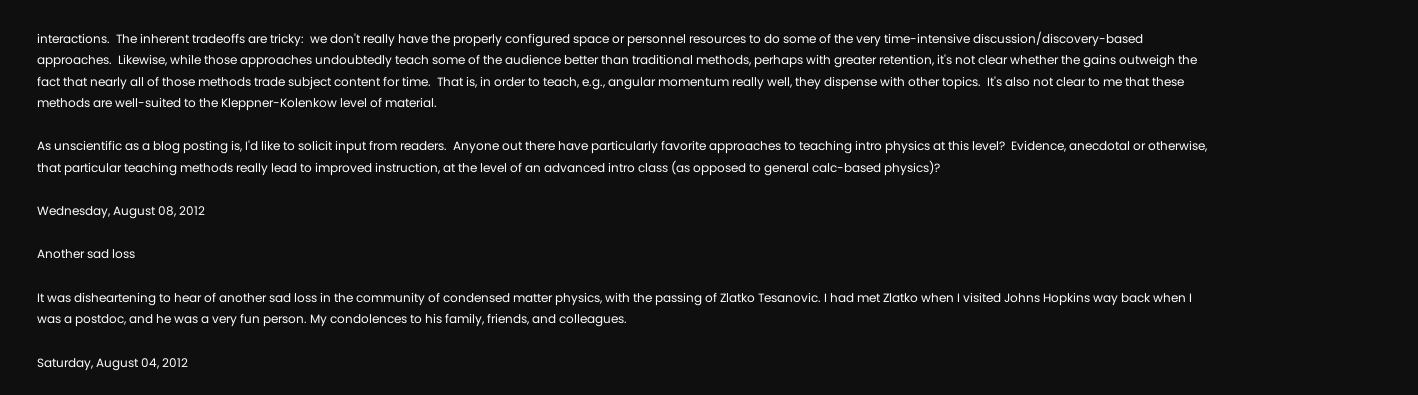interactions.  The inherent tradeoffs are tricky:  we don't really have the properly configured space or personnel resources to do some of the very time-intensive discussion/discovery-based approaches.  Likewise, while those approaches undoubtedly teach some of the audience better than traditional methods, perhaps with greater retention, it's not clear whether the gains outweigh the fact that nearly all of those methods trade subject content for time.  That is, in order to teach, e.g., angular momentum really well, they dispense with other topics.  It's also not clear to me that these methods are well-suited to the Kleppner-Kolenkow level of material.

As unscientific as a blog posting is, I'd like to solicit input from readers.  Anyone out there have particularly favorite approaches to teaching intro physics at this level?  Evidence, anecdotal or otherwise, that particular teaching methods really lead to improved instruction, at the level of an advanced intro class (as opposed to general calc-based physics)?

Wednesday, August 08, 2012

Another sad loss

It was disheartening to hear of another sad loss in the community of condensed matter physics, with the passing of Zlatko Tesanovic. I had met Zlatko when I visited Johns Hopkins way back when I was a postdoc, and he was a very fun person. My condolences to his family, friends, and colleagues.

Saturday, August 04, 2012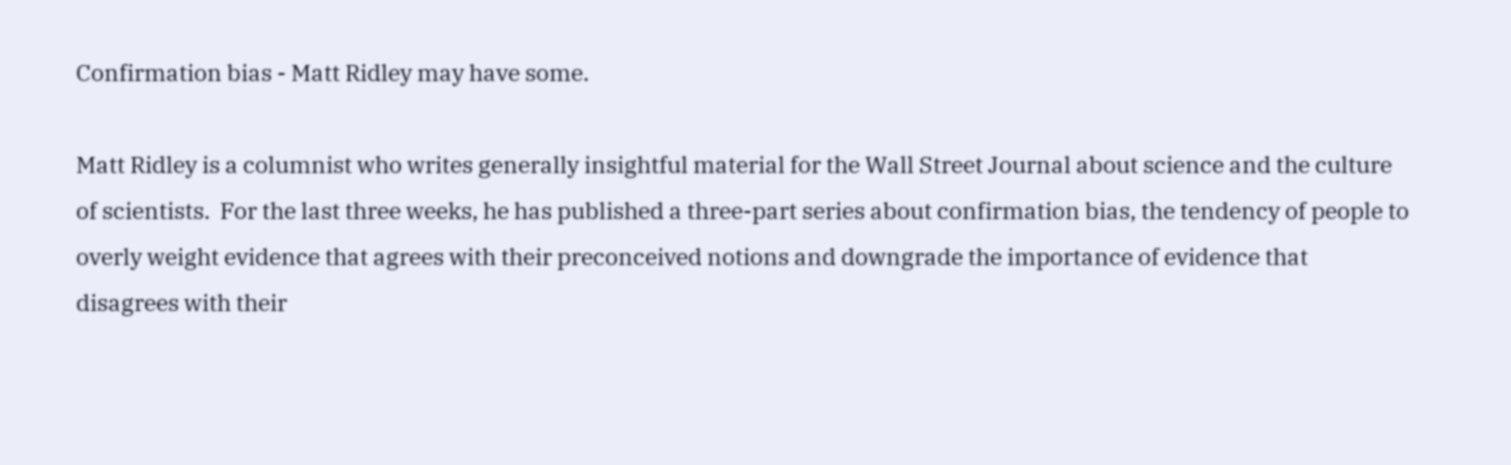Confirmation bias - Matt Ridley may have some.

Matt Ridley is a columnist who writes generally insightful material for the Wall Street Journal about science and the culture of scientists.  For the last three weeks, he has published a three-part series about confirmation bias, the tendency of people to overly weight evidence that agrees with their preconceived notions and downgrade the importance of evidence that disagrees with their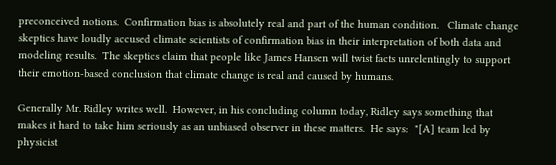preconceived notions.  Confirmation bias is absolutely real and part of the human condition.   Climate change skeptics have loudly accused climate scientists of confirmation bias in their interpretation of both data and modeling results.  The skeptics claim that people like James Hansen will twist facts unrelentingly to support their emotion-based conclusion that climate change is real and caused by humans.

Generally Mr. Ridley writes well.  However, in his concluding column today, Ridley says something that makes it hard to take him seriously as an unbiased observer in these matters.  He says:  "[A] team led by physicist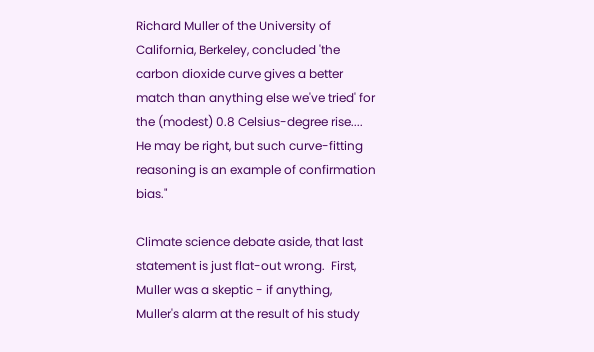Richard Muller of the University of California, Berkeley, concluded 'the carbon dioxide curve gives a better match than anything else we've tried' for the (modest) 0.8 Celsius-degree rise....  He may be right, but such curve-fitting reasoning is an example of confirmation bias."

Climate science debate aside, that last statement is just flat-out wrong.  First, Muller was a skeptic - if anything, Muller's alarm at the result of his study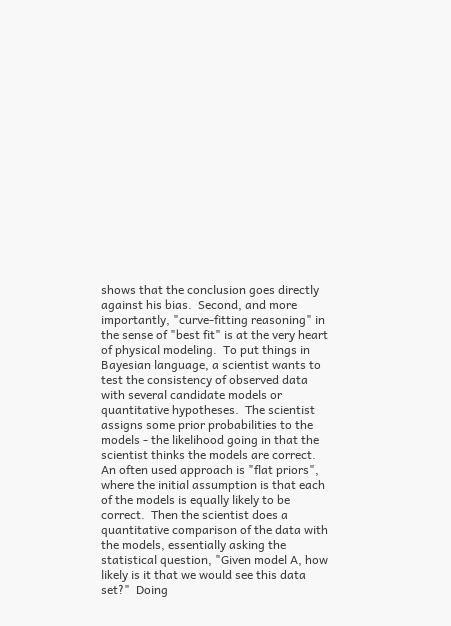shows that the conclusion goes directly against his bias.  Second, and more importantly, "curve-fitting reasoning" in the sense of "best fit" is at the very heart of physical modeling.  To put things in Bayesian language, a scientist wants to test the consistency of observed data with several candidate models or quantitative hypotheses.  The scientist assigns some prior probabilities to the models - the likelihood going in that the scientist thinks the models are correct.  An often used approach is "flat priors", where the initial assumption is that each of the models is equally likely to be correct.  Then the scientist does a quantitative comparison of the data with the models, essentially asking the statistical question, "Given model A, how likely is it that we would see this data set?"  Doing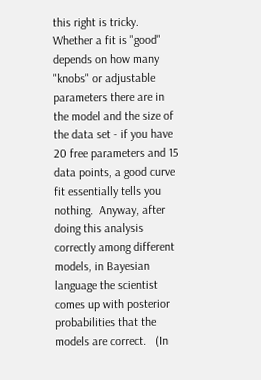this right is tricky.  Whether a fit is "good" depends on how many "knobs" or adjustable parameters there are in the model and the size of the data set - if you have 20 free parameters and 15 data points, a good curve fit essentially tells you nothing.  Anyway, after doing this analysis correctly among different models, in Bayesian language the scientist comes up with posterior probabilities that the models are correct.   (In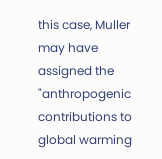this case, Muller may have assigned the "anthropogenic contributions to global warming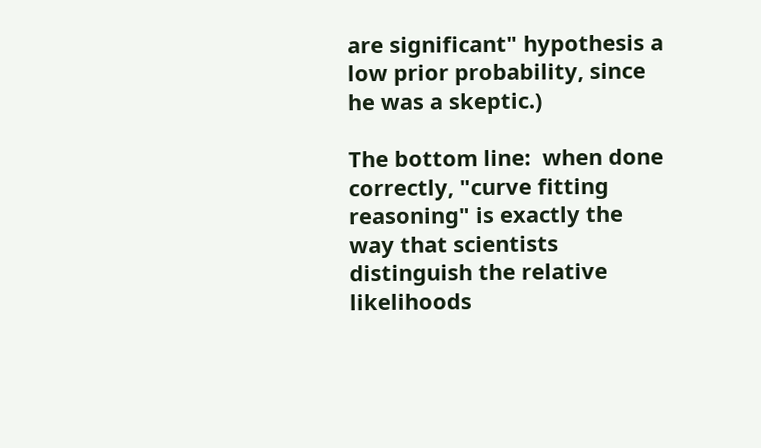are significant" hypothesis a low prior probability, since he was a skeptic.)

The bottom line:  when done correctly, "curve fitting reasoning" is exactly the way that scientists distinguish the relative likelihoods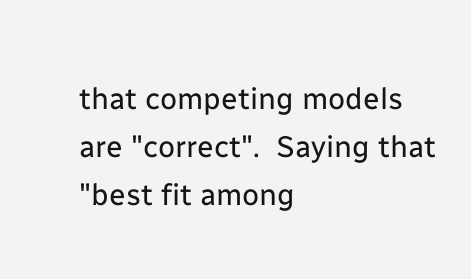that competing models are "correct".  Saying that "best fit among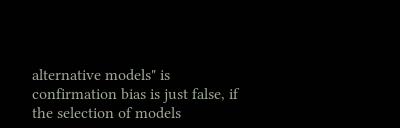alternative models" is confirmation bias is just false, if the selection of models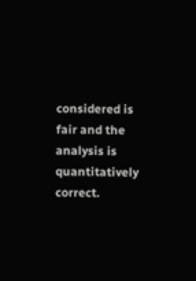considered is fair and the analysis is quantitatively correct.